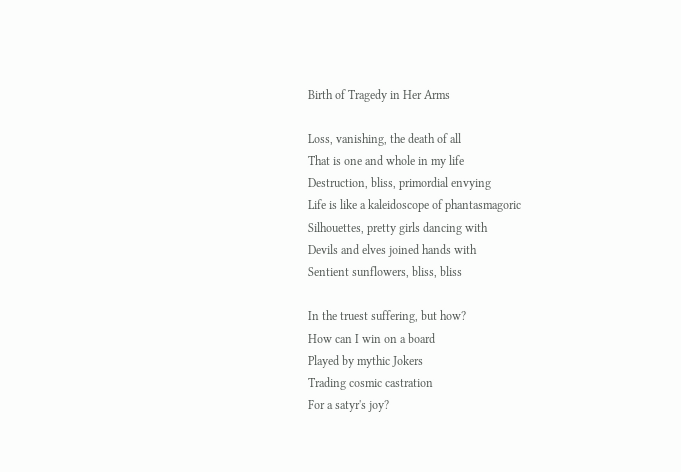Birth of Tragedy in Her Arms

Loss, vanishing, the death of all
That is one and whole in my life
Destruction, bliss, primordial envying
Life is like a kaleidoscope of phantasmagoric
Silhouettes, pretty girls dancing with
Devils and elves joined hands with
Sentient sunflowers, bliss, bliss

In the truest suffering, but how?
How can I win on a board
Played by mythic Jokers
Trading cosmic castration
For a satyr's joy?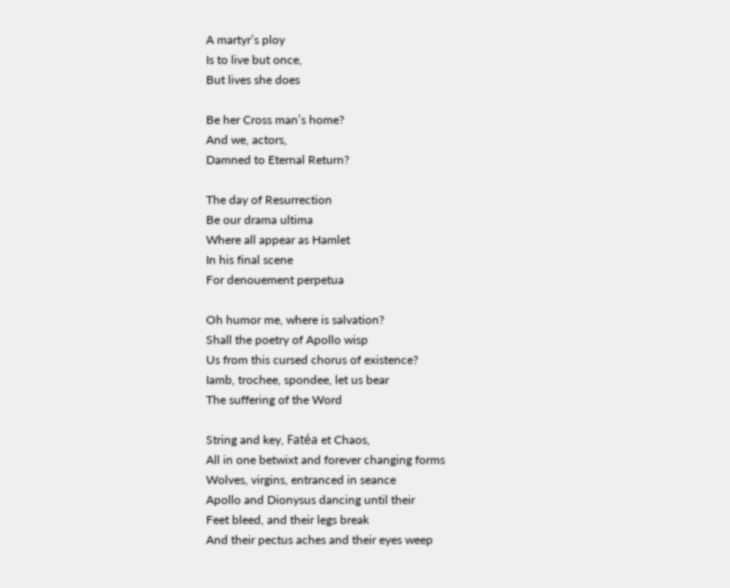A martyr’s ploy
Is to live but once,
But lives she does

Be her Cross man’s home?
And we, actors,
Damned to Eternal Return?

The day of Resurrection
Be our drama ultima
Where all appear as Hamlet
In his final scene
For denouement perpetua

Oh humor me, where is salvation?
Shall the poetry of Apollo wisp
Us from this cursed chorus of existence?
Iamb, trochee, spondee, let us bear
The suffering of the Word

String and key, Fatéa et Chaos,
All in one betwixt and forever changing forms
Wolves, virgins, entranced in seance
Apollo and Dionysus dancing until their
Feet bleed, and their legs break
And their pectus aches and their eyes weep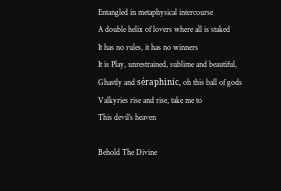Entangled in metaphysical intercourse
A double helix of lovers where all is staked
It has no rules, it has no winners
It is Play, unrestrained, sublime and beautiful,
Ghastly and séraphinic, oh this ball of gods
Valkyries rise and rise, take me to
This devil’s heaven

Behold The Divine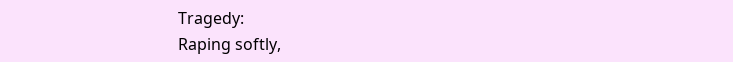Tragedy:
Raping softly,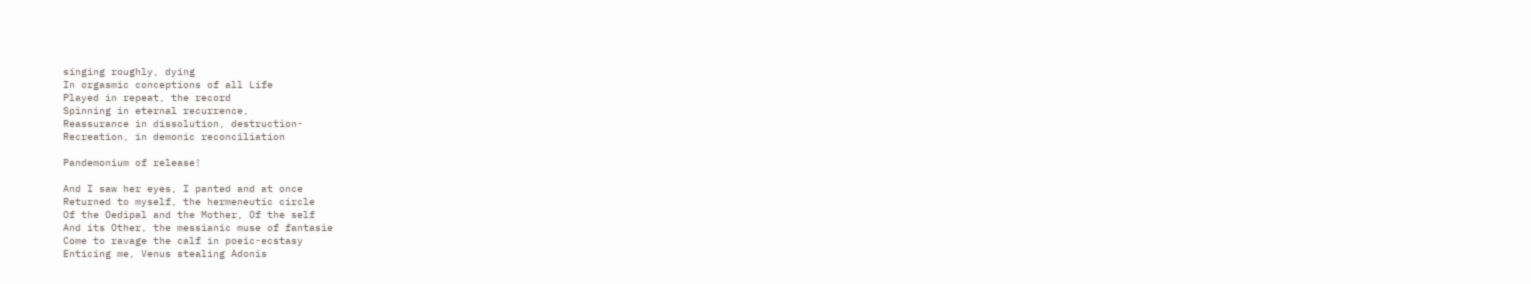singing roughly, dying
In orgasmic conceptions of all Life
Played in repeat, the record
Spinning in eternal recurrence,
Reassurance in dissolution, destruction-
Recreation, in demonic reconciliation

Pandemonium of release!

And I saw her eyes, I panted and at once
Returned to myself, the hermeneutic circle
Of the Oedipal and the Mother, Of the self
And its Other, the messianic muse of fantasie
Come to ravage the calf in poeic-ecstasy
Enticing me, Venus stealing Adonis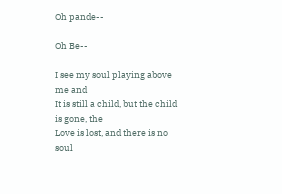Oh pande--

Oh Be--

I see my soul playing above me and
It is still a child, but the child is gone, the
Love is lost, and there is no soul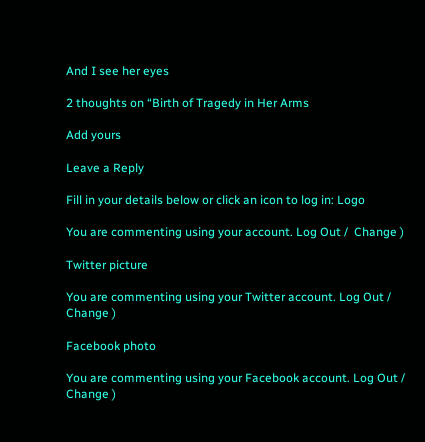And I see her eyes

2 thoughts on “Birth of Tragedy in Her Arms

Add yours

Leave a Reply

Fill in your details below or click an icon to log in: Logo

You are commenting using your account. Log Out /  Change )

Twitter picture

You are commenting using your Twitter account. Log Out /  Change )

Facebook photo

You are commenting using your Facebook account. Log Out /  Change )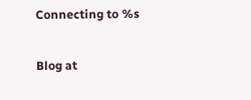Connecting to %s

Blog at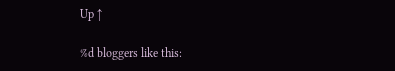Up ↑

%d bloggers like this: